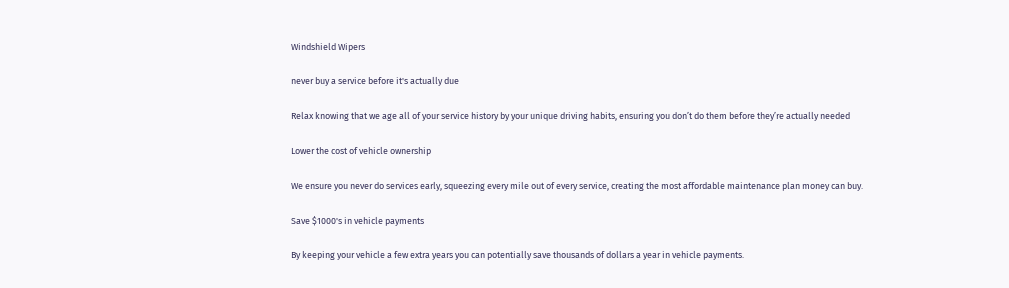Windshield Wipers

never buy a service before it's actually due

Relax knowing that we age all of your service history by your unique driving habits, ensuring you don’t do them before they’re actually needed

Lower the cost of vehicle ownership

We ensure you never do services early, squeezing every mile out of every service, creating the most affordable maintenance plan money can buy.

Save $1000's in vehicle payments

By keeping your vehicle a few extra years you can potentially save thousands of dollars a year in vehicle payments.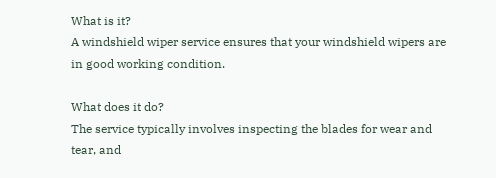What is it?
A windshield wiper service ensures that your windshield wipers are in good working condition.

What does it do?
The service typically involves inspecting the blades for wear and tear, and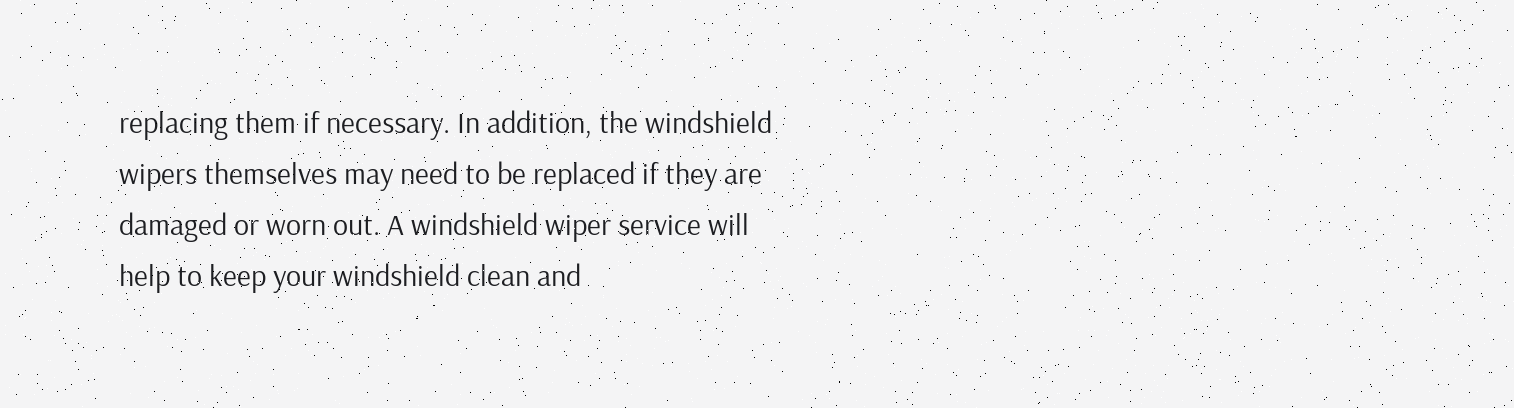replacing them if necessary. In addition, the windshield wipers themselves may need to be replaced if they are damaged or worn out. A windshield wiper service will help to keep your windshield clean and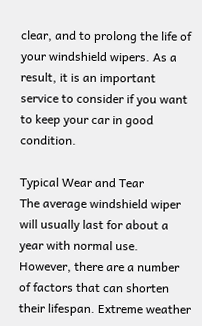clear, and to prolong the life of your windshield wipers. As a result, it is an important service to consider if you want to keep your car in good condition.

Typical Wear and Tear
The average windshield wiper will usually last for about a year with normal use. However, there are a number of factors that can shorten their lifespan. Extreme weather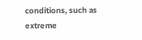conditions, such as extreme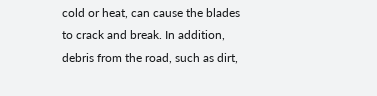cold or heat, can cause the blades to crack and break. In addition, debris from the road, such as dirt,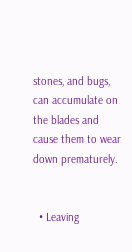stones, and bugs, can accumulate on the blades and cause them to wear down prematurely.


  • Leaving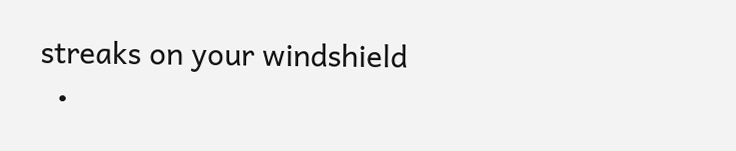streaks on your windshield
  •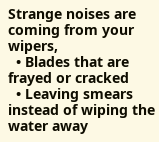Strange noises are coming from your wipers,
  • Blades that are frayed or cracked
  • Leaving smears instead of wiping the water away